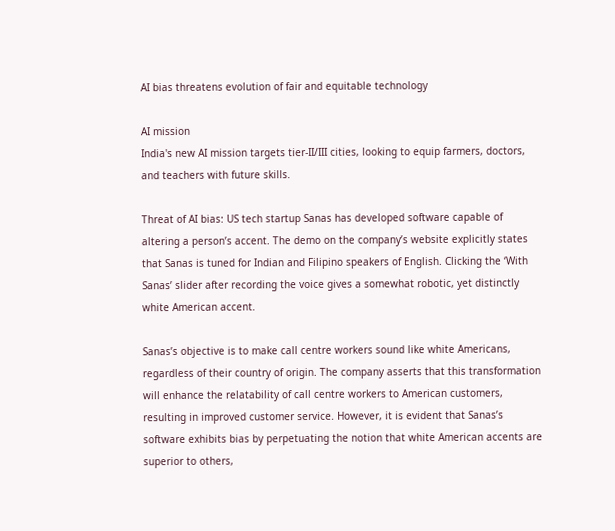AI bias threatens evolution of fair and equitable technology

AI mission
India's new AI mission targets tier-II/III cities, looking to equip farmers, doctors, and teachers with future skills.

Threat of AI bias: US tech startup Sanas has developed software capable of altering a person’s accent. The demo on the company’s website explicitly states that Sanas is tuned for Indian and Filipino speakers of English. Clicking the ‘With Sanas’ slider after recording the voice gives a somewhat robotic, yet distinctly white American accent.

Sanas’s objective is to make call centre workers sound like white Americans, regardless of their country of origin. The company asserts that this transformation will enhance the relatability of call centre workers to American customers, resulting in improved customer service. However, it is evident that Sanas’s software exhibits bias by perpetuating the notion that white American accents are superior to others,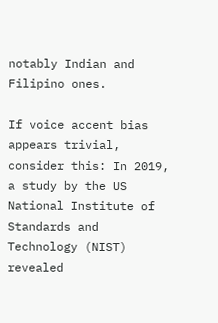notably Indian and Filipino ones.

If voice accent bias appears trivial, consider this: In 2019, a study by the US National Institute of Standards and Technology (NIST) revealed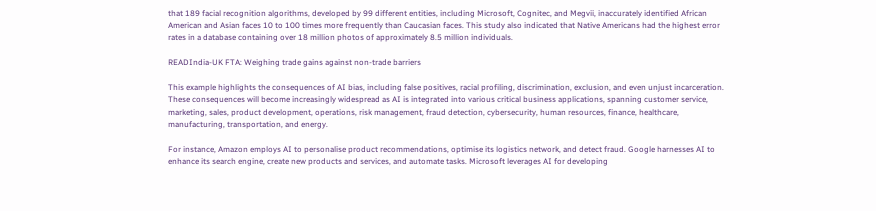that 189 facial recognition algorithms, developed by 99 different entities, including Microsoft, Cognitec, and Megvii, inaccurately identified African American and Asian faces 10 to 100 times more frequently than Caucasian faces. This study also indicated that Native Americans had the highest error rates in a database containing over 18 million photos of approximately 8.5 million individuals.

READIndia-UK FTA: Weighing trade gains against non-trade barriers

This example highlights the consequences of AI bias, including false positives, racial profiling, discrimination, exclusion, and even unjust incarceration. These consequences will become increasingly widespread as AI is integrated into various critical business applications, spanning customer service, marketing, sales, product development, operations, risk management, fraud detection, cybersecurity, human resources, finance, healthcare, manufacturing, transportation, and energy.

For instance, Amazon employs AI to personalise product recommendations, optimise its logistics network, and detect fraud. Google harnesses AI to enhance its search engine, create new products and services, and automate tasks. Microsoft leverages AI for developing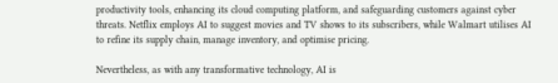productivity tools, enhancing its cloud computing platform, and safeguarding customers against cyber threats. Netflix employs AI to suggest movies and TV shows to its subscribers, while Walmart utilises AI to refine its supply chain, manage inventory, and optimise pricing.

Nevertheless, as with any transformative technology, AI is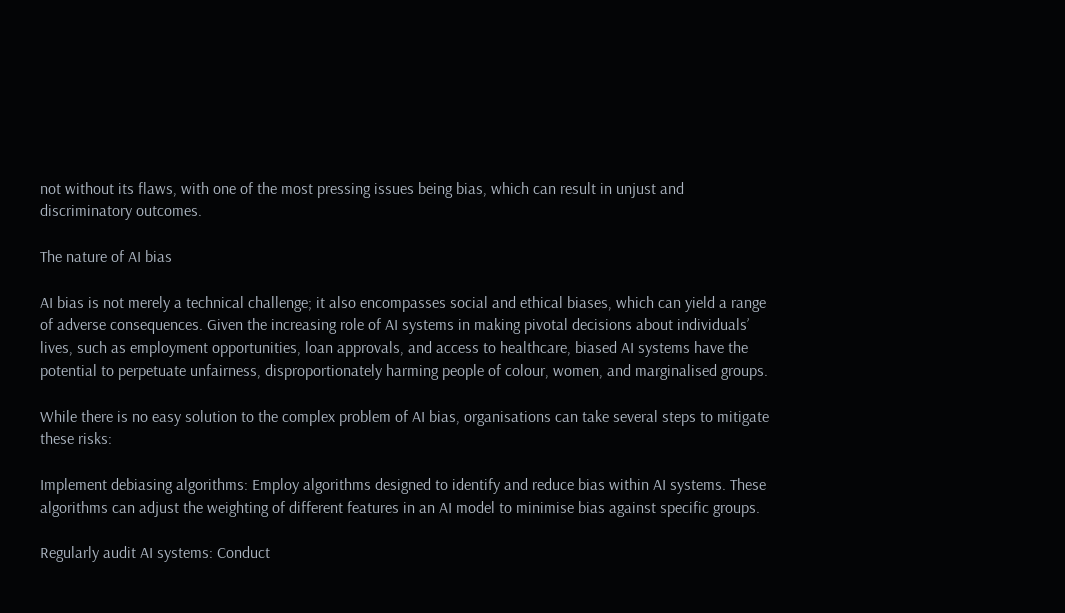not without its flaws, with one of the most pressing issues being bias, which can result in unjust and discriminatory outcomes.

The nature of AI bias

AI bias is not merely a technical challenge; it also encompasses social and ethical biases, which can yield a range of adverse consequences. Given the increasing role of AI systems in making pivotal decisions about individuals’ lives, such as employment opportunities, loan approvals, and access to healthcare, biased AI systems have the potential to perpetuate unfairness, disproportionately harming people of colour, women, and marginalised groups.

While there is no easy solution to the complex problem of AI bias, organisations can take several steps to mitigate these risks:

Implement debiasing algorithms: Employ algorithms designed to identify and reduce bias within AI systems. These algorithms can adjust the weighting of different features in an AI model to minimise bias against specific groups.

Regularly audit AI systems: Conduct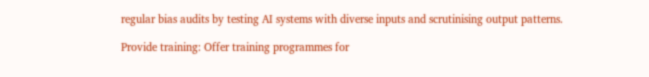regular bias audits by testing AI systems with diverse inputs and scrutinising output patterns.

Provide training: Offer training programmes for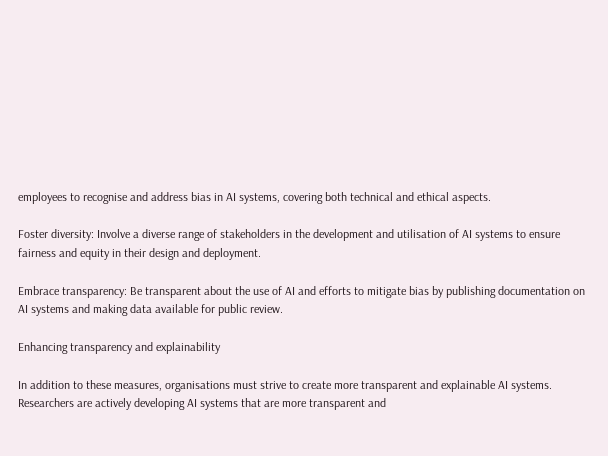employees to recognise and address bias in AI systems, covering both technical and ethical aspects.

Foster diversity: Involve a diverse range of stakeholders in the development and utilisation of AI systems to ensure fairness and equity in their design and deployment.

Embrace transparency: Be transparent about the use of AI and efforts to mitigate bias by publishing documentation on AI systems and making data available for public review.

Enhancing transparency and explainability

In addition to these measures, organisations must strive to create more transparent and explainable AI systems. Researchers are actively developing AI systems that are more transparent and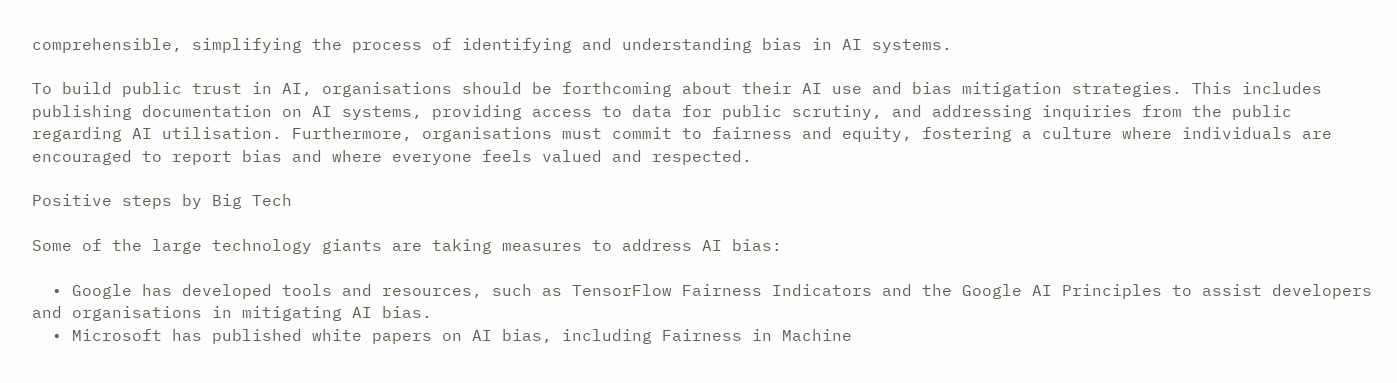comprehensible, simplifying the process of identifying and understanding bias in AI systems.

To build public trust in AI, organisations should be forthcoming about their AI use and bias mitigation strategies. This includes publishing documentation on AI systems, providing access to data for public scrutiny, and addressing inquiries from the public regarding AI utilisation. Furthermore, organisations must commit to fairness and equity, fostering a culture where individuals are encouraged to report bias and where everyone feels valued and respected.

Positive steps by Big Tech

Some of the large technology giants are taking measures to address AI bias:

  • Google has developed tools and resources, such as TensorFlow Fairness Indicators and the Google AI Principles to assist developers and organisations in mitigating AI bias.
  • Microsoft has published white papers on AI bias, including Fairness in Machine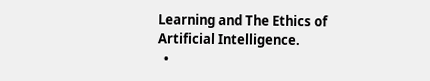Learning and The Ethics of Artificial Intelligence.
  •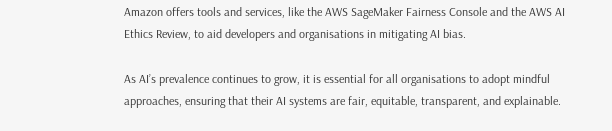Amazon offers tools and services, like the AWS SageMaker Fairness Console and the AWS AI Ethics Review, to aid developers and organisations in mitigating AI bias.

As AI’s prevalence continues to grow, it is essential for all organisations to adopt mindful approaches, ensuring that their AI systems are fair, equitable, transparent, and explainable.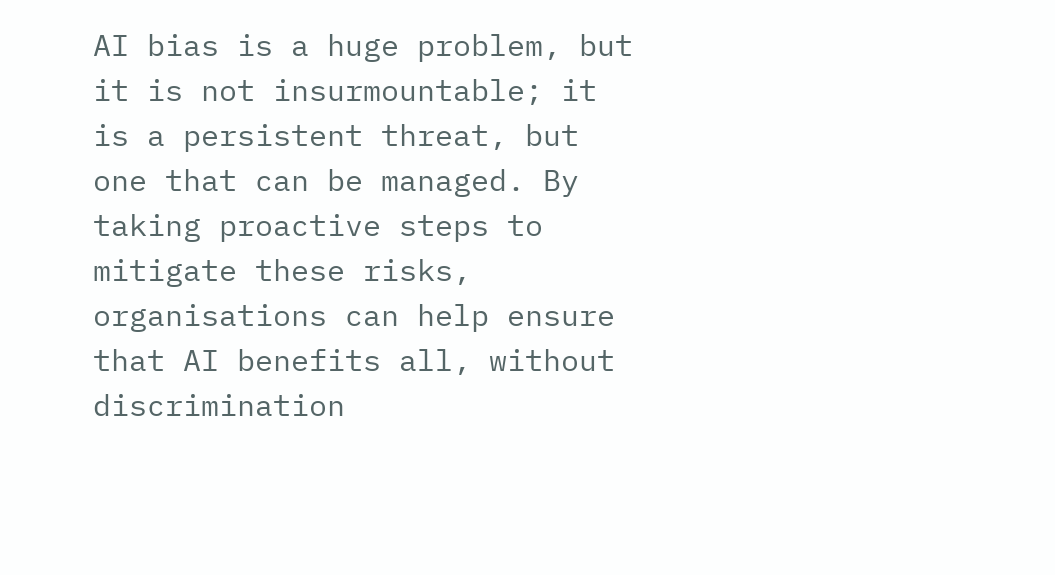AI bias is a huge problem, but it is not insurmountable; it is a persistent threat, but one that can be managed. By taking proactive steps to mitigate these risks, organisations can help ensure that AI benefits all, without discrimination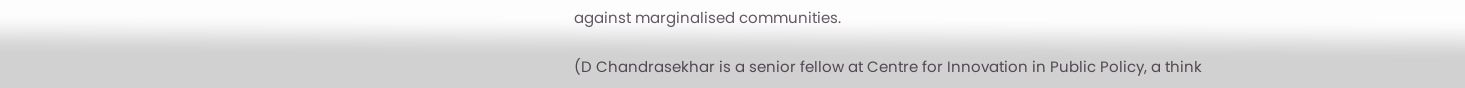against marginalised communities.

(D Chandrasekhar is a senior fellow at Centre for Innovation in Public Policy, a think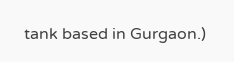tank based in Gurgaon.)